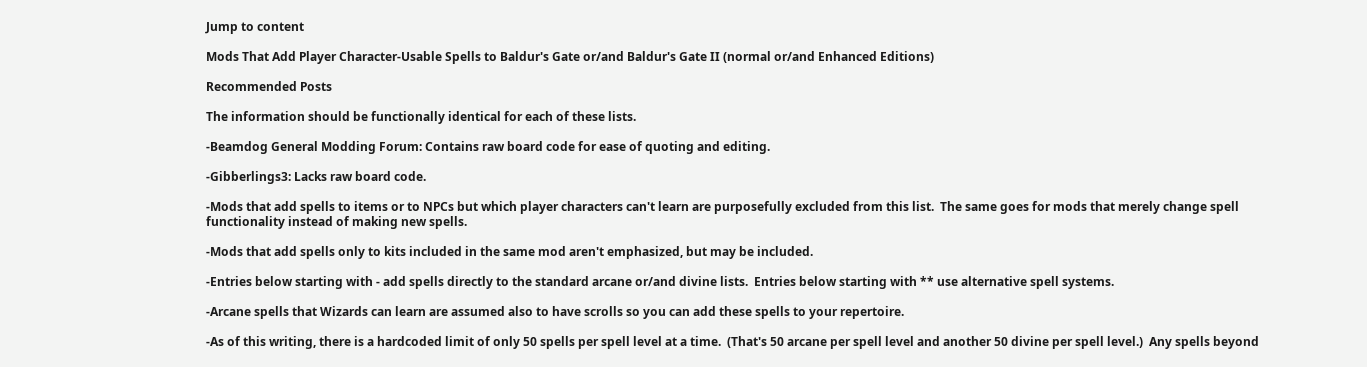Jump to content

Mods That Add Player Character-Usable Spells to Baldur's Gate or/and Baldur's Gate II (normal or/and Enhanced Editions)

Recommended Posts

The information should be functionally identical for each of these lists.

-Beamdog General Modding Forum: Contains raw board code for ease of quoting and editing.

-Gibberlings3: Lacks raw board code.

-Mods that add spells to items or to NPCs but which player characters can't learn are purposefully excluded from this list.  The same goes for mods that merely change spell functionality instead of making new spells.

-Mods that add spells only to kits included in the same mod aren't emphasized, but may be included.

-Entries below starting with - add spells directly to the standard arcane or/and divine lists.  Entries below starting with ** use alternative spell systems.

-Arcane spells that Wizards can learn are assumed also to have scrolls so you can add these spells to your repertoire.

-As of this writing, there is a hardcoded limit of only 50 spells per spell level at a time.  (That's 50 arcane per spell level and another 50 divine per spell level.)  Any spells beyond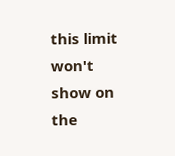this limit won't show on the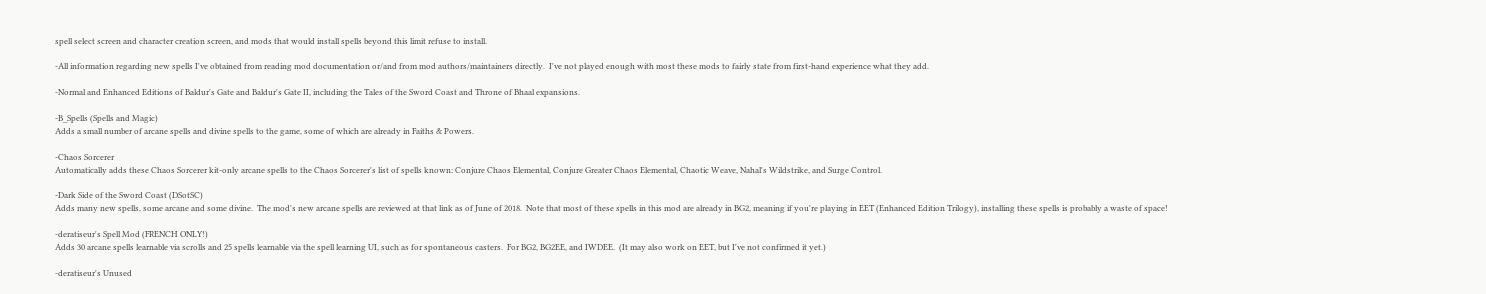spell select screen and character creation screen, and mods that would install spells beyond this limit refuse to install.

-All information regarding new spells I've obtained from reading mod documentation or/and from mod authors/maintainers directly.  I've not played enough with most these mods to fairly state from first-hand experience what they add.

-Normal and Enhanced Editions of Baldur's Gate and Baldur's Gate II, including the Tales of the Sword Coast and Throne of Bhaal expansions.

-B_Spells (Spells and Magic)
Adds a small number of arcane spells and divine spells to the game, some of which are already in Faiths & Powers.

-Chaos Sorcerer
Automatically adds these Chaos Sorcerer kit-only arcane spells to the Chaos Sorcerer's list of spells known: Conjure Chaos Elemental, Conjure Greater Chaos Elemental, Chaotic Weave, Nahal's Wildstrike, and Surge Control.

-Dark Side of the Sword Coast (DSotSC)
Adds many new spells, some arcane and some divine.  The mod's new arcane spells are reviewed at that link as of June of 2018.  Note that most of these spells in this mod are already in BG2, meaning if you're playing in EET (Enhanced Edition Trilogy), installing these spells is probably a waste of space!

-deratiseur's Spell Mod (FRENCH ONLY!)
Adds 30 arcane spells learnable via scrolls and 25 spells learnable via the spell learning UI, such as for spontaneous casters.  For BG2, BG2EE, and IWDEE.  (It may also work on EET, but I've not confirmed it yet.)

-deratiseur's Unused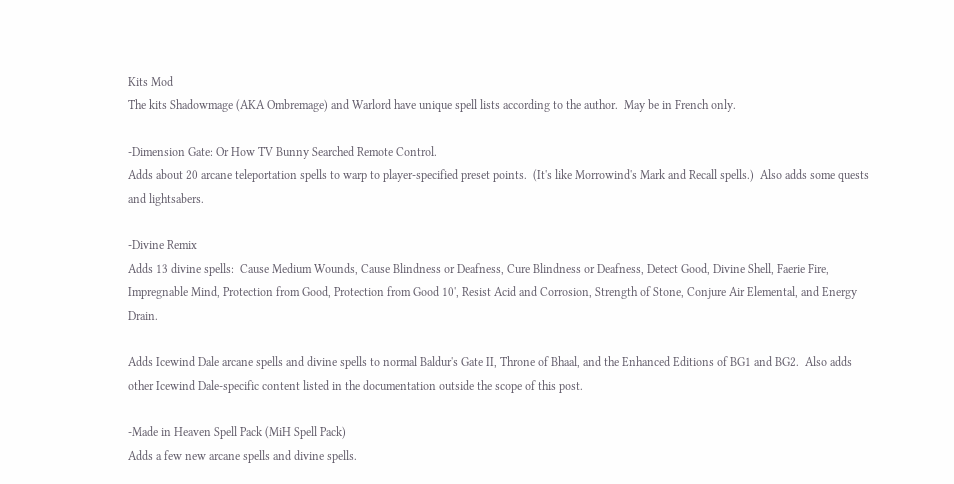Kits Mod
The kits Shadowmage (AKA Ombremage) and Warlord have unique spell lists according to the author.  May be in French only.

-Dimension Gate: Or How TV Bunny Searched Remote Control.
Adds about 20 arcane teleportation spells to warp to player-specified preset points.  (It's like Morrowind's Mark and Recall spells.)  Also adds some quests and lightsabers.

-Divine Remix
Adds 13 divine spells:  Cause Medium Wounds, Cause Blindness or Deafness, Cure Blindness or Deafness, Detect Good, Divine Shell, Faerie Fire, Impregnable Mind, Protection from Good, Protection from Good 10', Resist Acid and Corrosion, Strength of Stone, Conjure Air Elemental, and Energy Drain.

Adds Icewind Dale arcane spells and divine spells to normal Baldur's Gate II, Throne of Bhaal, and the Enhanced Editions of BG1 and BG2.  Also adds other Icewind Dale-specific content listed in the documentation outside the scope of this post.

-Made in Heaven Spell Pack (MiH Spell Pack)
Adds a few new arcane spells and divine spells.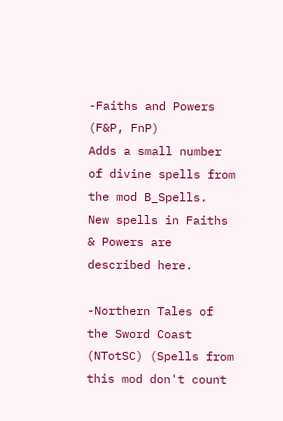-Faiths and Powers (F&P, FnP)
Adds a small number of divine spells from the mod B_Spells.  New spells in Faiths & Powers are described here.

-Northern Tales of the Sword Coast (NTotSC) (Spells from this mod don't count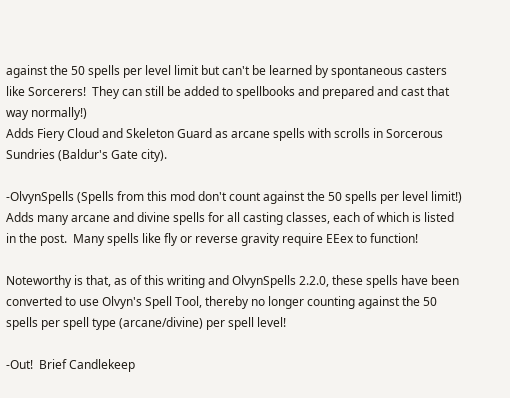against the 50 spells per level limit but can't be learned by spontaneous casters like Sorcerers!  They can still be added to spellbooks and prepared and cast that way normally!)
Adds Fiery Cloud and Skeleton Guard as arcane spells with scrolls in Sorcerous Sundries (Baldur's Gate city).

-OlvynSpells (Spells from this mod don't count against the 50 spells per level limit!)
Adds many arcane and divine spells for all casting classes, each of which is listed in the post.  Many spells like fly or reverse gravity require EEex to function!

Noteworthy is that, as of this writing and OlvynSpells 2.2.0, these spells have been converted to use Olvyn's Spell Tool, thereby no longer counting against the 50 spells per spell type (arcane/divine) per spell level!

-Out!  Brief Candlekeep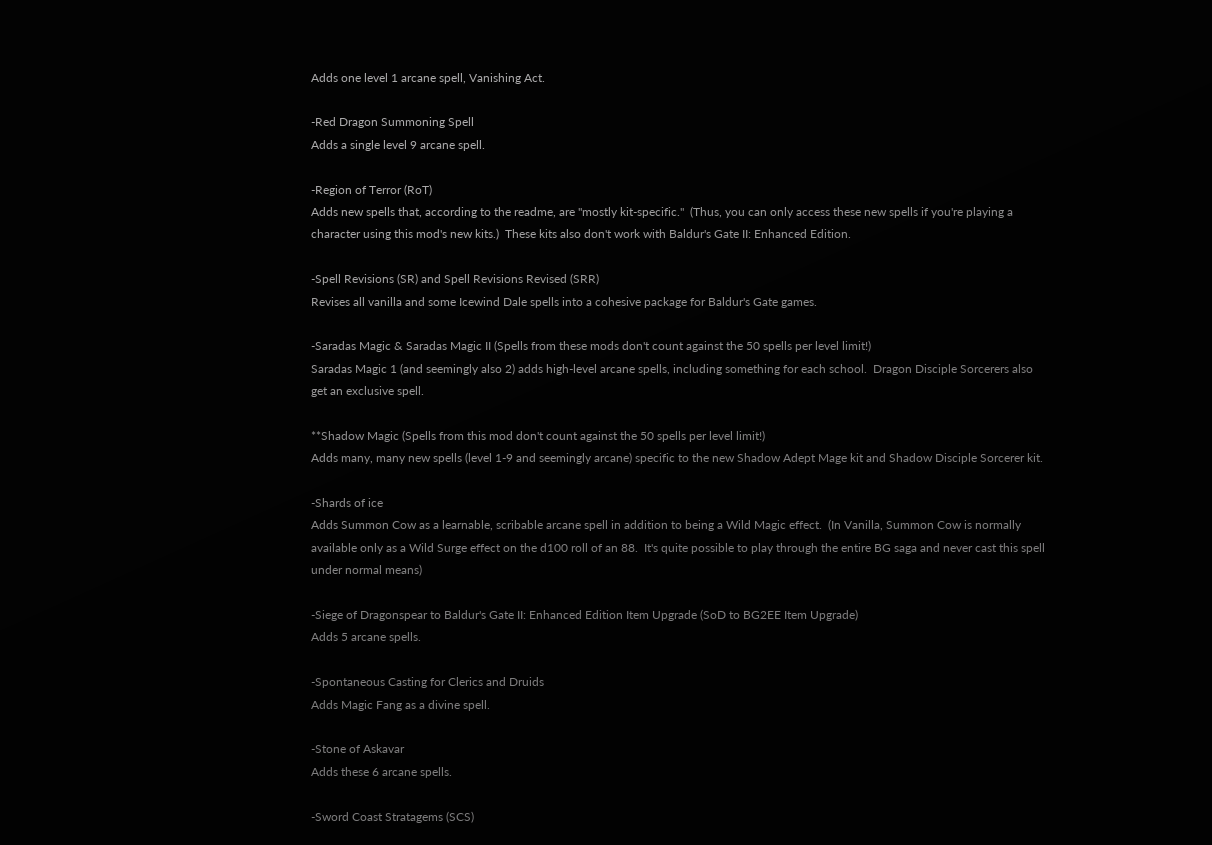Adds one level 1 arcane spell, Vanishing Act.

-Red Dragon Summoning Spell
Adds a single level 9 arcane spell.

-Region of Terror (RoT)
Adds new spells that, according to the readme, are "mostly kit-specific."  (Thus, you can only access these new spells if you're playing a character using this mod's new kits.)  These kits also don't work with Baldur's Gate II: Enhanced Edition.

-Spell Revisions (SR) and Spell Revisions Revised (SRR)
Revises all vanilla and some Icewind Dale spells into a cohesive package for Baldur's Gate games.

-Saradas Magic & Saradas Magic II (Spells from these mods don't count against the 50 spells per level limit!)
Saradas Magic 1 (and seemingly also 2) adds high-level arcane spells, including something for each school.  Dragon Disciple Sorcerers also get an exclusive spell.

**Shadow Magic (Spells from this mod don't count against the 50 spells per level limit!)
Adds many, many new spells (level 1-9 and seemingly arcane) specific to the new Shadow Adept Mage kit and Shadow Disciple Sorcerer kit.

-Shards of ice
Adds Summon Cow as a learnable, scribable arcane spell in addition to being a Wild Magic effect.  (In Vanilla, Summon Cow is normally available only as a Wild Surge effect on the d100 roll of an 88.  It's quite possible to play through the entire BG saga and never cast this spell under normal means)

-Siege of Dragonspear to Baldur's Gate II: Enhanced Edition Item Upgrade (SoD to BG2EE Item Upgrade)
Adds 5 arcane spells.

-Spontaneous Casting for Clerics and Druids
Adds Magic Fang as a divine spell.

-Stone of Askavar
Adds these 6 arcane spells.

-Sword Coast Stratagems (SCS)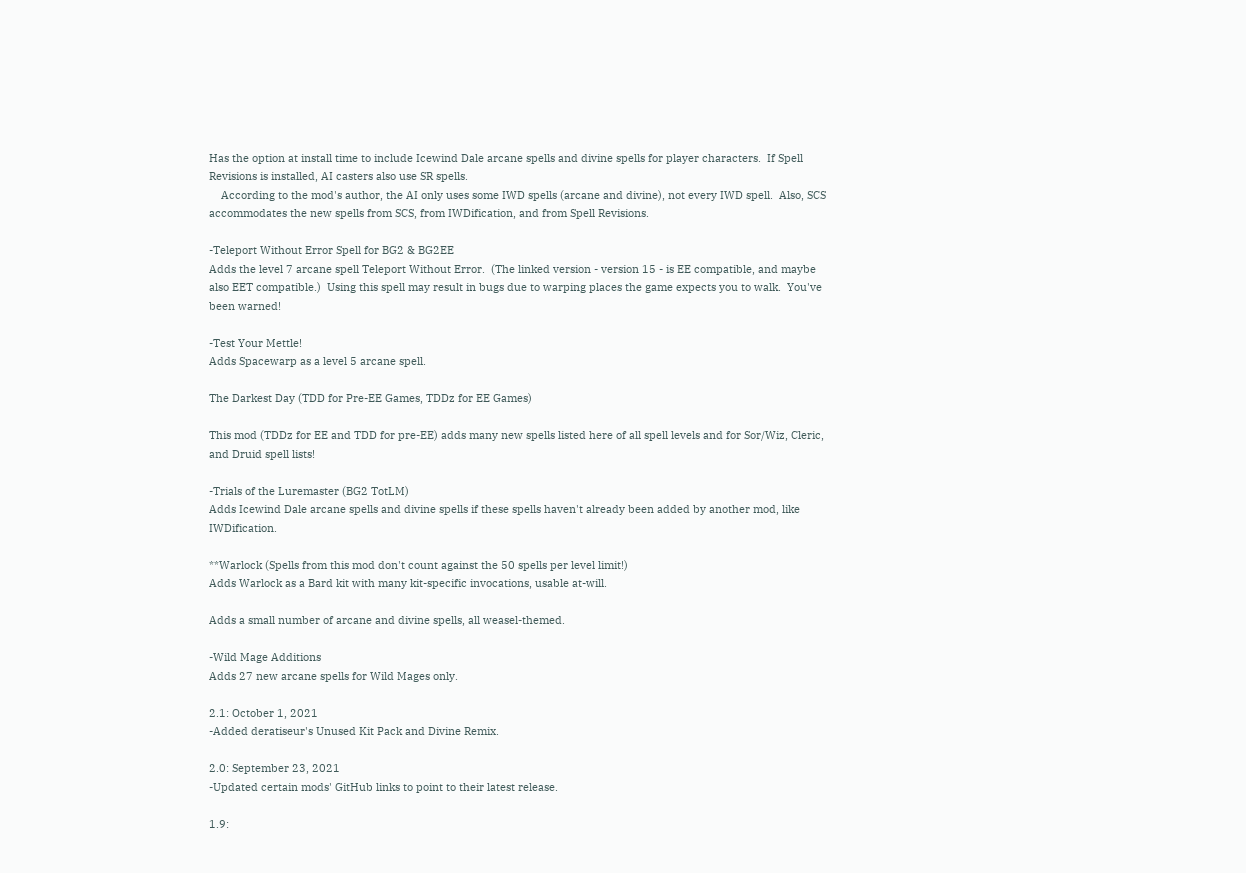Has the option at install time to include Icewind Dale arcane spells and divine spells for player characters.  If Spell Revisions is installed, AI casters also use SR spells.
    According to the mod's author, the AI only uses some IWD spells (arcane and divine), not every IWD spell.  Also, SCS accommodates the new spells from SCS, from IWDification, and from Spell Revisions.

-Teleport Without Error Spell for BG2 & BG2EE
Adds the level 7 arcane spell Teleport Without Error.  (The linked version - version 15 - is EE compatible, and maybe also EET compatible.)  Using this spell may result in bugs due to warping places the game expects you to walk.  You've been warned!

-Test Your Mettle!
Adds Spacewarp as a level 5 arcane spell.

The Darkest Day (TDD for Pre-EE Games, TDDz for EE Games)

This mod (TDDz for EE and TDD for pre-EE) adds many new spells listed here of all spell levels and for Sor/Wiz, Cleric, and Druid spell lists!

-Trials of the Luremaster (BG2 TotLM)
Adds Icewind Dale arcane spells and divine spells if these spells haven't already been added by another mod, like IWDification.

**Warlock (Spells from this mod don't count against the 50 spells per level limit!)
Adds Warlock as a Bard kit with many kit-specific invocations, usable at-will.

Adds a small number of arcane and divine spells, all weasel-themed.

-Wild Mage Additions
Adds 27 new arcane spells for Wild Mages only.

2.1: October 1, 2021
-Added deratiseur's Unused Kit Pack and Divine Remix.

2.0: September 23, 2021
-Updated certain mods' GitHub links to point to their latest release.

1.9: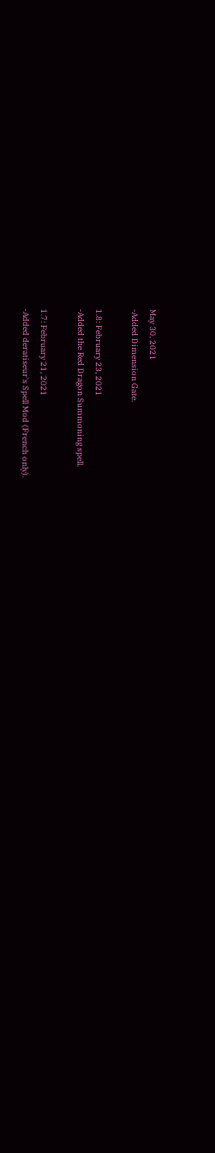May 30, 2021
-Added Dimension Gate.

1.8: February 23, 2021
-Added the Red Dragon Summoning spell.

1.7: February 21, 2021
-Added deratiseur's Spell Mod (French only).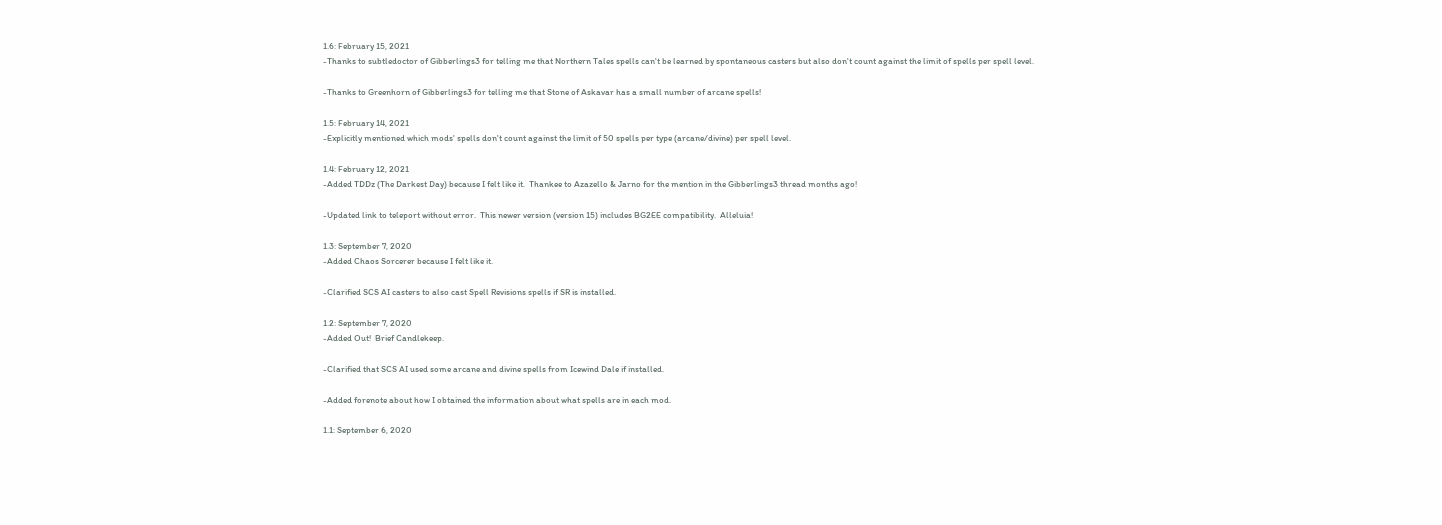1.6: February 15, 2021
-Thanks to subtledoctor of Gibberlings3 for telling me that Northern Tales spells can't be learned by spontaneous casters but also don't count against the limit of spells per spell level.

-Thanks to Greenhorn of Gibberlings3 for telling me that Stone of Askavar has a small number of arcane spells!

1.5: February 14, 2021
-Explicitly mentioned which mods' spells don't count against the limit of 50 spells per type (arcane/divine) per spell level.

1.4: February 12, 2021
-Added TDDz (The Darkest Day) because I felt like it.  Thankee to Azazello & Jarno for the mention in the Gibberlings3 thread months ago!

-Updated link to teleport without error.  This newer version (version 15) includes BG2EE compatibility.  Alleluia!

1.3: September 7, 2020
-Added Chaos Sorcerer because I felt like it.

-Clarified SCS AI casters to also cast Spell Revisions spells if SR is installed.

1.2: September 7, 2020
-Added Out!  Brief Candlekeep.

-Clarified that SCS AI used some arcane and divine spells from Icewind Dale if installed.

-Added forenote about how I obtained the information about what spells are in each mod.

1.1: September 6, 2020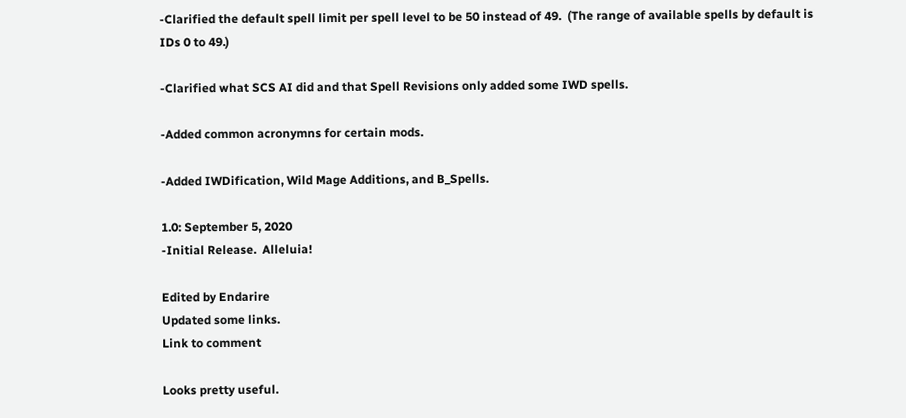-Clarified the default spell limit per spell level to be 50 instead of 49.  (The range of available spells by default is IDs 0 to 49.)

-Clarified what SCS AI did and that Spell Revisions only added some IWD spells.

-Added common acronymns for certain mods.

-Added IWDification, Wild Mage Additions, and B_Spells.

1.0: September 5, 2020
-Initial Release.  Alleluia!

Edited by Endarire
Updated some links.
Link to comment

Looks pretty useful.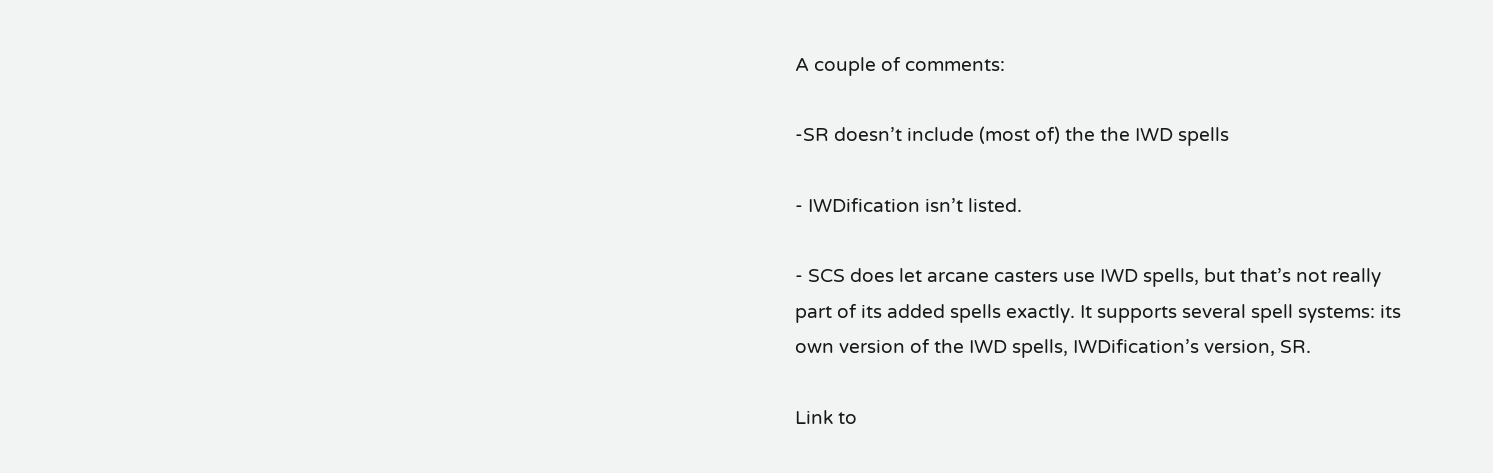A couple of comments:

-SR doesn’t include (most of) the the IWD spells

- IWDification isn’t listed.

- SCS does let arcane casters use IWD spells, but that’s not really part of its added spells exactly. It supports several spell systems: its own version of the IWD spells, IWDification’s version, SR.

Link to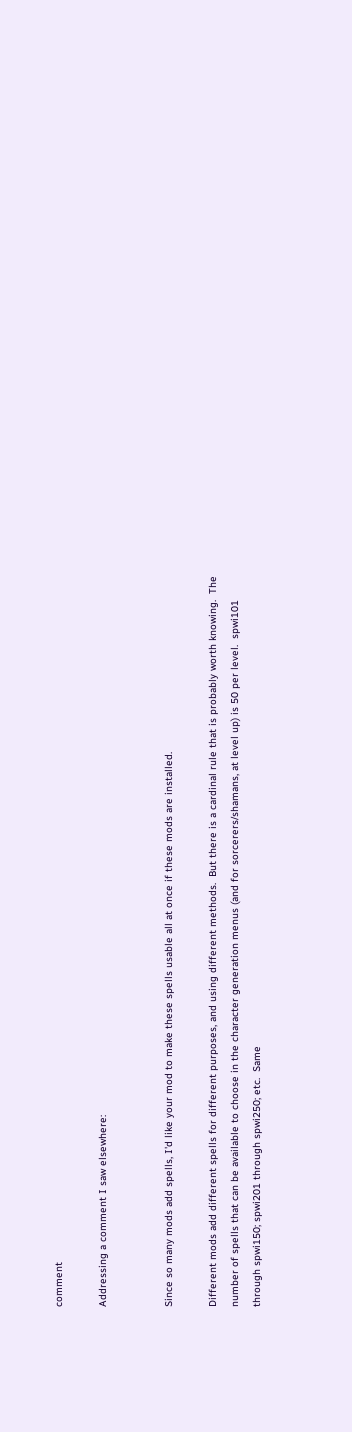comment

Addressing a comment I saw elsewhere:


Since so many mods add spells, I'd like your mod to make these spells usable all at once if these mods are installed.

Different mods add different spells for different purposes, and using different methods.  But there is a cardinal rule that is probably worth knowing.  The number of spells that can be available to choose in the character generation menus (and for sorcerers/shamans, at level up) is 50 per level.  spwi101 through spwi150; spwi201 through spwi250; etc.  Same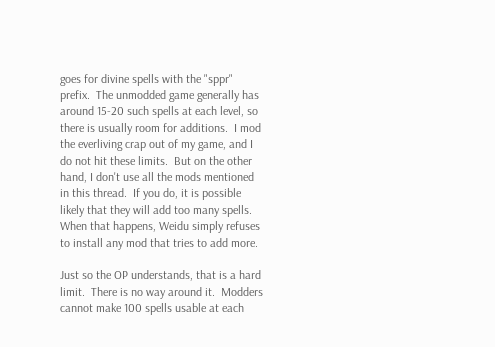goes for divine spells with the "sppr" prefix.  The unmodded game generally has around 15-20 such spells at each level, so there is usually room for additions.  I mod the everliving crap out of my game, and I do not hit these limits.  But on the other hand, I don't use all the mods mentioned in this thread.  If you do, it is possible likely that they will add too many spells.  When that happens, Weidu simply refuses to install any mod that tries to add more.

Just so the OP understands, that is a hard limit.  There is no way around it.  Modders cannot make 100 spells usable at each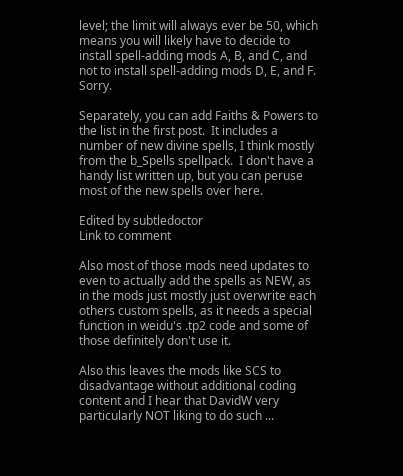level; the limit will always ever be 50, which means you will likely have to decide to install spell-adding mods A, B, and C, and not to install spell-adding mods D, E, and F.  Sorry.

Separately, you can add Faiths & Powers to the list in the first post.  It includes a number of new divine spells, I think mostly from the b_Spells spellpack.  I don't have a handy list written up, but you can peruse most of the new spells over here.

Edited by subtledoctor
Link to comment

Also most of those mods need updates to even to actually add the spells as NEW, as in the mods just mostly just overwrite each others custom spells, as it needs a special function in weidu's .tp2 code and some of those definitely don't use it.

Also this leaves the mods like SCS to disadvantage without additional coding content and I hear that DavidW very particularly NOT liking to do such ...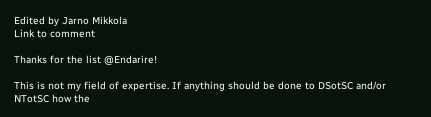Edited by Jarno Mikkola
Link to comment

Thanks for the list @Endarire!

This is not my field of expertise. If anything should be done to DSotSC and/or NTotSC how the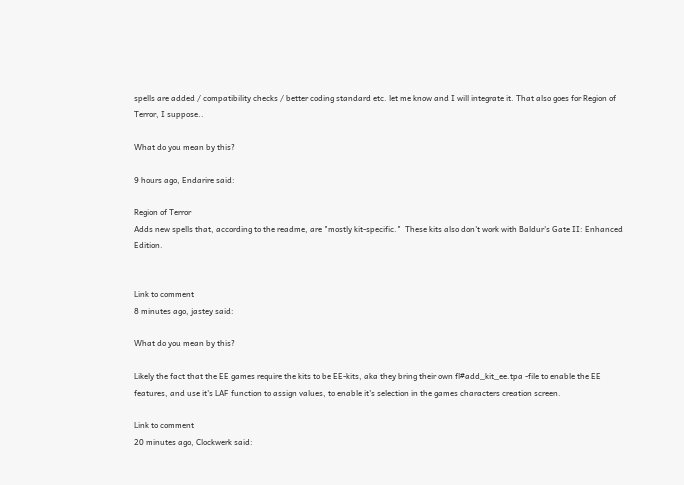spells are added / compatibility checks / better coding standard etc. let me know and I will integrate it. That also goes for Region of Terror, I suppose..

What do you mean by this?

9 hours ago, Endarire said:

Region of Terror
Adds new spells that, according to the readme, are "mostly kit-specific."  These kits also don't work with Baldur's Gate II: Enhanced Edition.


Link to comment
8 minutes ago, jastey said:

What do you mean by this?

Likely the fact that the EE games require the kits to be EE-kits, aka they bring their own fl#add_kit_ee.tpa -file to enable the EE features, and use it's LAF function to assign values, to enable it's selection in the games characters creation screen.

Link to comment
20 minutes ago, Clockwerk said: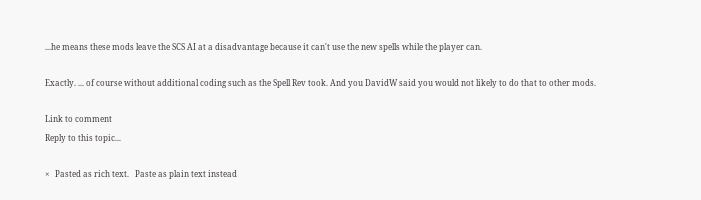...he means these mods leave the SCS AI at a disadvantage because it can't use the new spells while the player can.

Exactly. ... of course without additional coding such as the Spell Rev took. And you DavidW said you would not likely to do that to other mods.

Link to comment
Reply to this topic...

×   Pasted as rich text.   Paste as plain text instead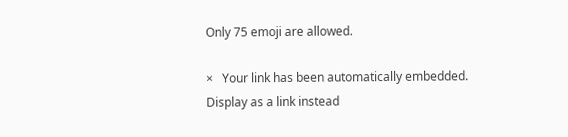Only 75 emoji are allowed.

×   Your link has been automatically embedded.   Display as a link instead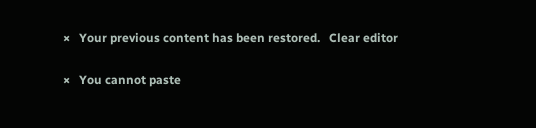×   Your previous content has been restored.   Clear editor

×   You cannot paste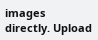images directly. Upload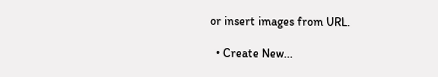or insert images from URL.

  • Create New...